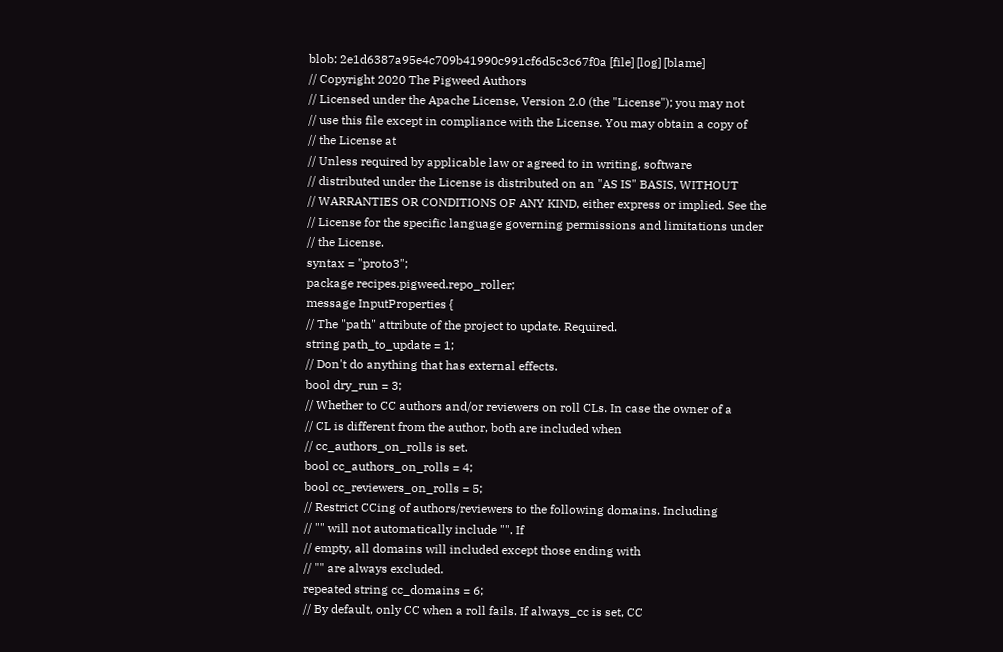blob: 2e1d6387a95e4c709b41990c991cf6d5c3c67f0a [file] [log] [blame]
// Copyright 2020 The Pigweed Authors
// Licensed under the Apache License, Version 2.0 (the "License"); you may not
// use this file except in compliance with the License. You may obtain a copy of
// the License at
// Unless required by applicable law or agreed to in writing, software
// distributed under the License is distributed on an "AS IS" BASIS, WITHOUT
// WARRANTIES OR CONDITIONS OF ANY KIND, either express or implied. See the
// License for the specific language governing permissions and limitations under
// the License.
syntax = "proto3";
package recipes.pigweed.repo_roller;
message InputProperties {
// The "path" attribute of the project to update. Required.
string path_to_update = 1;
// Don't do anything that has external effects.
bool dry_run = 3;
// Whether to CC authors and/or reviewers on roll CLs. In case the owner of a
// CL is different from the author, both are included when
// cc_authors_on_rolls is set.
bool cc_authors_on_rolls = 4;
bool cc_reviewers_on_rolls = 5;
// Restrict CCing of authors/reviewers to the following domains. Including
// "" will not automatically include "". If
// empty, all domains will included except those ending with
// "" are always excluded.
repeated string cc_domains = 6;
// By default, only CC when a roll fails. If always_cc is set, CC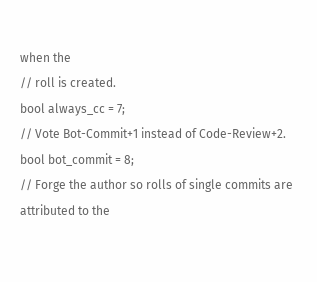when the
// roll is created.
bool always_cc = 7;
// Vote Bot-Commit+1 instead of Code-Review+2.
bool bot_commit = 8;
// Forge the author so rolls of single commits are attributed to the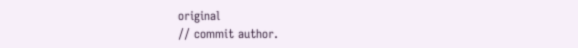original
// commit author.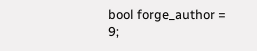bool forge_author = 9;